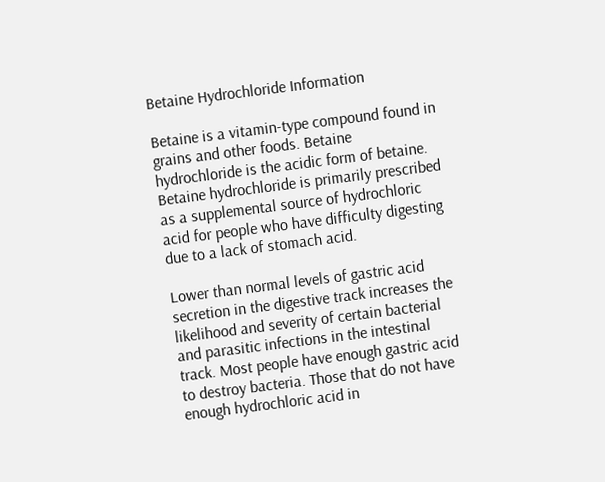Betaine Hydrochloride Information

Betaine is a vitamin-type compound found in grains and other foods. Betaine hydrochloride is the acidic form of betaine. Betaine hydrochloride is primarily prescribed as a supplemental source of hydrochloric acid for people who have difficulty digesting due to a lack of stomach acid.

Lower than normal levels of gastric acid secretion in the digestive track increases the likelihood and severity of certain bacterial and parasitic infections in the intestinal track. Most people have enough gastric acid to destroy bacteria. Those that do not have enough hydrochloric acid in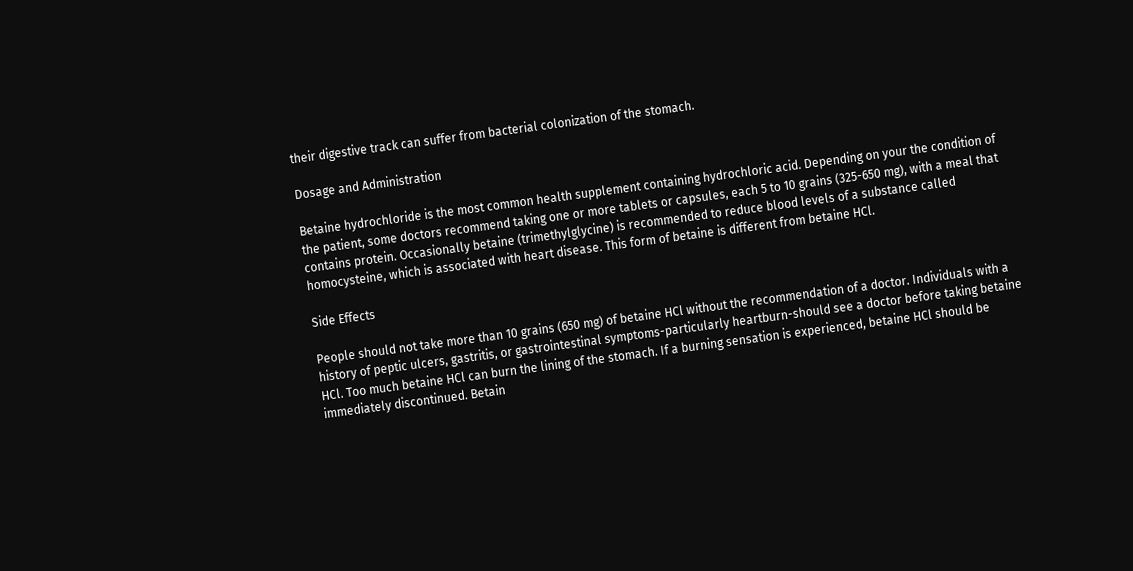their digestive track can suffer from bacterial colonization of the stomach.

Dosage and Administration

Betaine hydrochloride is the most common health supplement containing hydrochloric acid. Depending on your the condition of the patient, some doctors recommend taking one or more tablets or capsules, each 5 to 10 grains (325-650 mg), with a meal that contains protein. Occasionally betaine (trimethylglycine) is recommended to reduce blood levels of a substance called homocysteine, which is associated with heart disease. This form of betaine is different from betaine HCl.

Side Effects

People should not take more than 10 grains (650 mg) of betaine HCl without the recommendation of a doctor. Individuals with a history of peptic ulcers, gastritis, or gastrointestinal symptoms-particularly heartburn-should see a doctor before taking betaine HCl. Too much betaine HCl can burn the lining of the stomach. If a burning sensation is experienced, betaine HCl should be immediately discontinued. Betain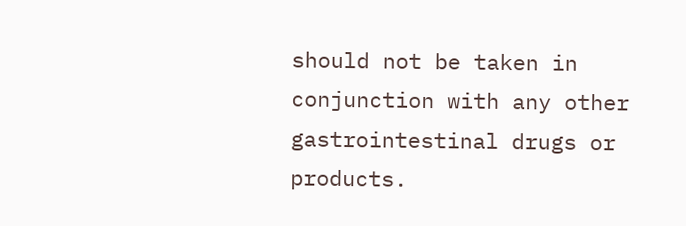should not be taken in conjunction with any other gastrointestinal drugs or products.